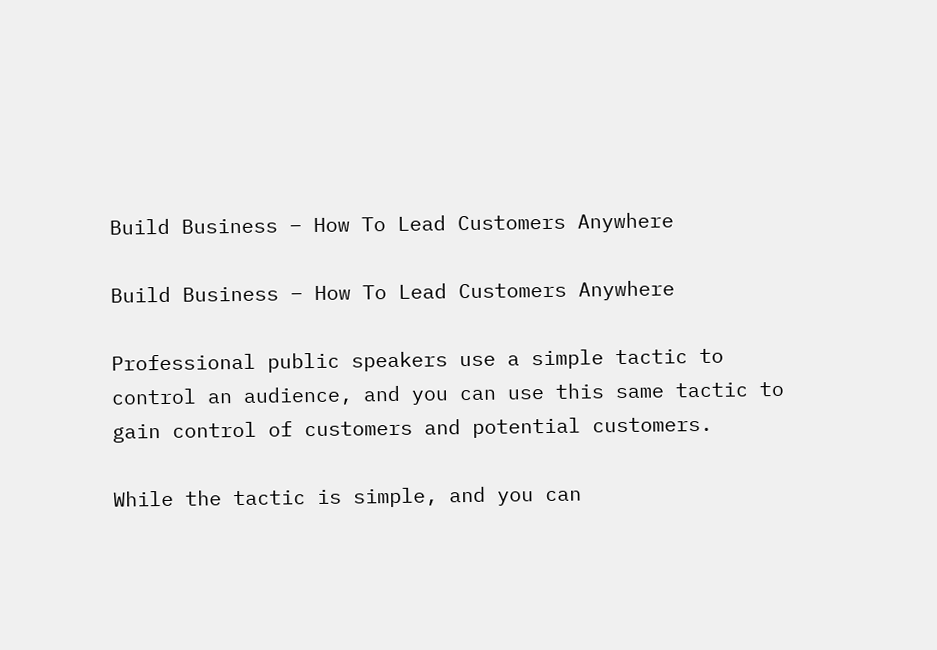Build Business – How To Lead Customers Anywhere

Build Business – How To Lead Customers Anywhere

Professional public speakers use a simple tactic to control an audience, and you can use this same tactic to gain control of customers and potential customers.

While the tactic is simple, and you can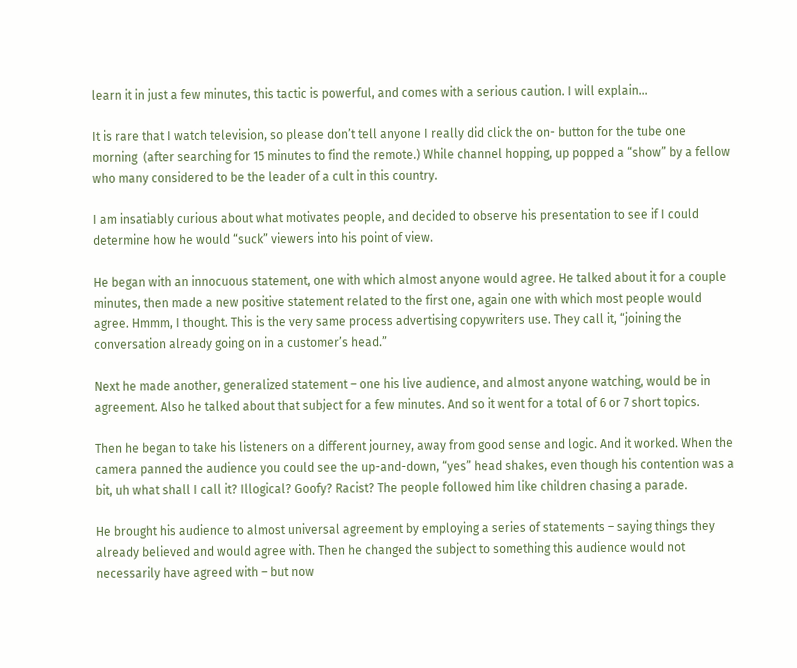learn it in just a few minutes, this tactic is powerful, and comes with a serious caution. I will explain…

It is rare that I watch television, so please don’t tell anyone I really did click the on- button for the tube one morning  (after searching for 15 minutes to find the remote.) While channel hopping, up popped a “show” by a fellow who many considered to be the leader of a cult in this country.

I am insatiably curious about what motivates people, and decided to observe his presentation to see if I could determine how he would “suck” viewers into his point of view.

He began with an innocuous statement, one with which almost anyone would agree. He talked about it for a couple minutes, then made a new positive statement related to the first one, again one with which most people would agree. Hmmm, I thought. This is the very same process advertising copywriters use. They call it, “joining the conversation already going on in a customer’s head.”

Next he made another, generalized statement – one his live audience, and almost anyone watching, would be in agreement. Also he talked about that subject for a few minutes. And so it went for a total of 6 or 7 short topics.

Then he began to take his listeners on a different journey, away from good sense and logic. And it worked. When the camera panned the audience you could see the up-and-down, “yes” head shakes, even though his contention was a bit, uh what shall I call it? Illogical? Goofy? Racist? The people followed him like children chasing a parade.

He brought his audience to almost universal agreement by employing a series of statements – saying things they already believed and would agree with. Then he changed the subject to something this audience would not necessarily have agreed with – but now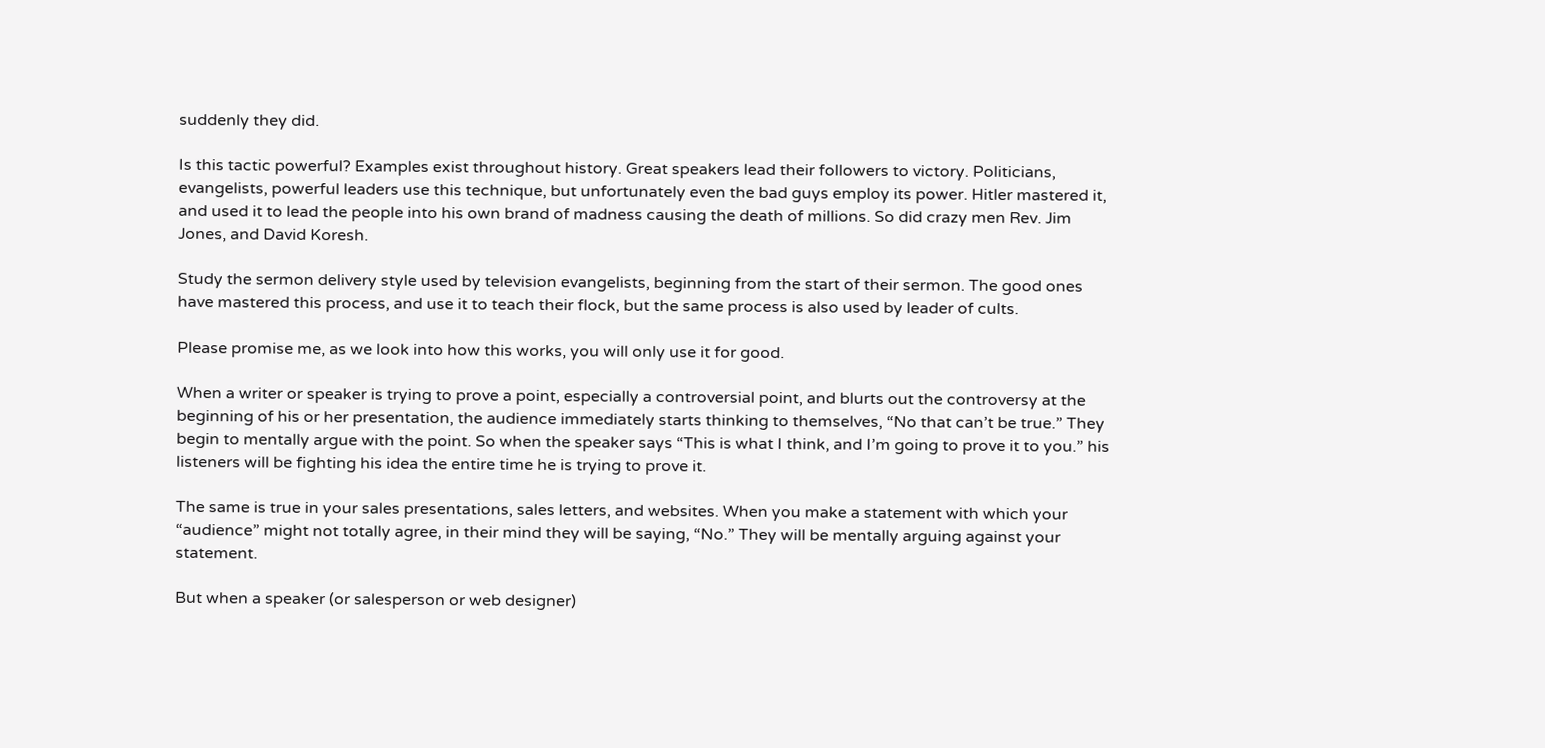suddenly they did.

Is this tactic powerful? Examples exist throughout history. Great speakers lead their followers to victory. Politicians, evangelists, powerful leaders use this technique, but unfortunately even the bad guys employ its power. Hitler mastered it, and used it to lead the people into his own brand of madness causing the death of millions. So did crazy men Rev. Jim Jones, and David Koresh.

Study the sermon delivery style used by television evangelists, beginning from the start of their sermon. The good ones have mastered this process, and use it to teach their flock, but the same process is also used by leader of cults.

Please promise me, as we look into how this works, you will only use it for good.

When a writer or speaker is trying to prove a point, especially a controversial point, and blurts out the controversy at the beginning of his or her presentation, the audience immediately starts thinking to themselves, “No that can’t be true.” They begin to mentally argue with the point. So when the speaker says “This is what I think, and I’m going to prove it to you.” his listeners will be fighting his idea the entire time he is trying to prove it.

The same is true in your sales presentations, sales letters, and websites. When you make a statement with which your “audience” might not totally agree, in their mind they will be saying, “No.” They will be mentally arguing against your statement.

But when a speaker (or salesperson or web designer)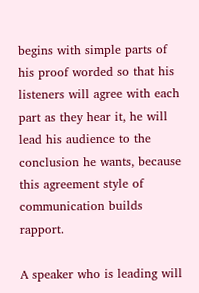begins with simple parts of his proof worded so that his listeners will agree with each part as they hear it, he will lead his audience to the conclusion he wants, because this agreement style of communication builds rapport.

A speaker who is leading will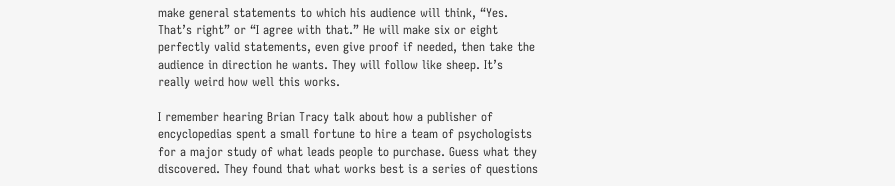make general statements to which his audience will think, “Yes. That’s right” or “I agree with that.” He will make six or eight perfectly valid statements, even give proof if needed, then take the audience in direction he wants. They will follow like sheep. It’s really weird how well this works.

I remember hearing Brian Tracy talk about how a publisher of encyclopedias spent a small fortune to hire a team of psychologists for a major study of what leads people to purchase. Guess what they discovered. They found that what works best is a series of questions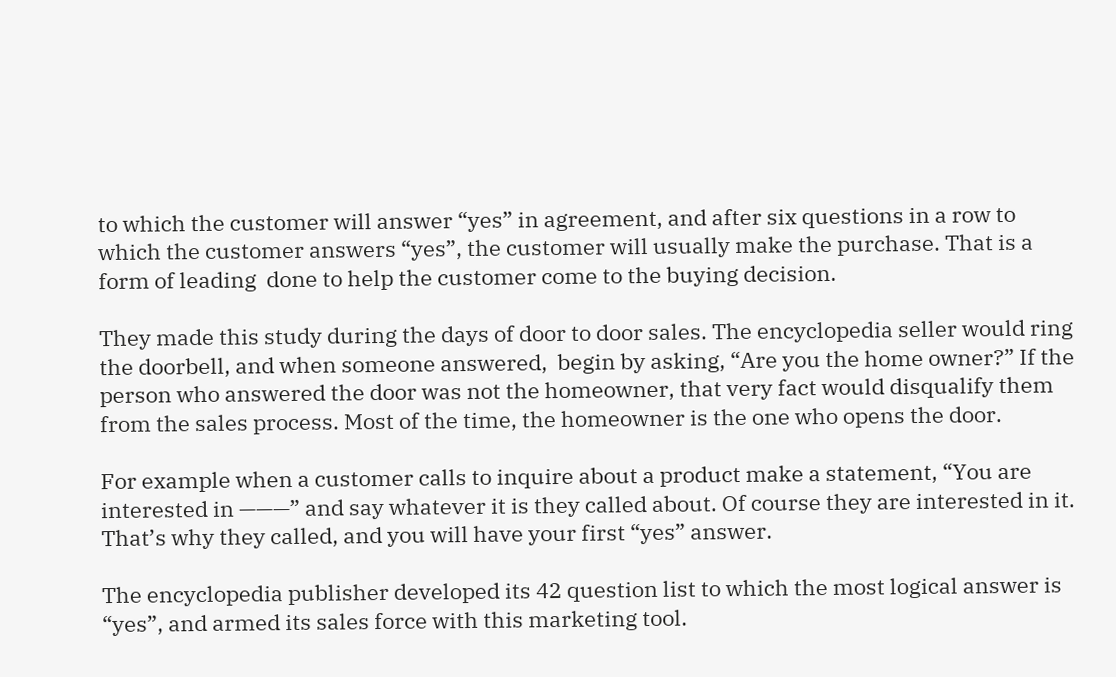to which the customer will answer “yes” in agreement, and after six questions in a row to which the customer answers “yes”, the customer will usually make the purchase. That is a form of leading  done to help the customer come to the buying decision.

They made this study during the days of door to door sales. The encyclopedia seller would ring the doorbell, and when someone answered,  begin by asking, “Are you the home owner?” If the person who answered the door was not the homeowner, that very fact would disqualify them from the sales process. Most of the time, the homeowner is the one who opens the door.

For example when a customer calls to inquire about a product make a statement, “You are interested in ———” and say whatever it is they called about. Of course they are interested in it. That’s why they called, and you will have your first “yes” answer.

The encyclopedia publisher developed its 42 question list to which the most logical answer is “yes”, and armed its sales force with this marketing tool.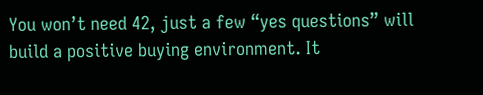You won’t need 42, just a few “yes questions” will build a positive buying environment. It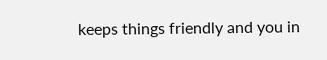keeps things friendly and you in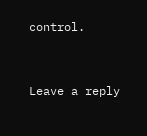control.


Leave a reply